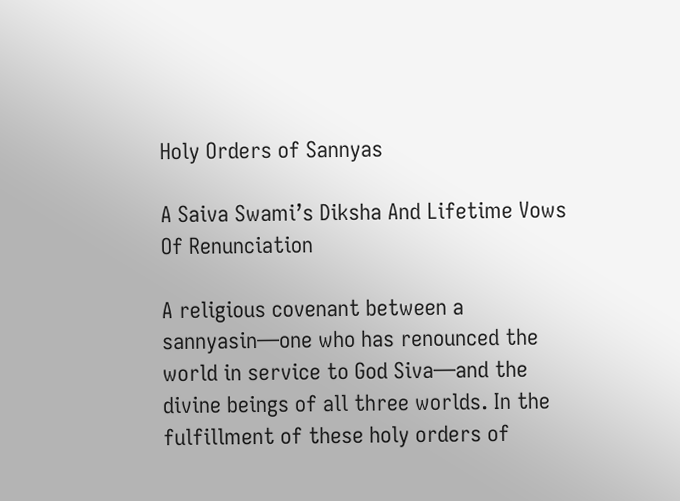Holy Orders of Sannyas

A Saiva Swami’s Diksha And Lifetime Vows Of Renunciation

A religious covenant between a sannyasin—one who has renounced the world in service to God Siva—and the divine beings of all three worlds. In the fulfillment of these holy orders of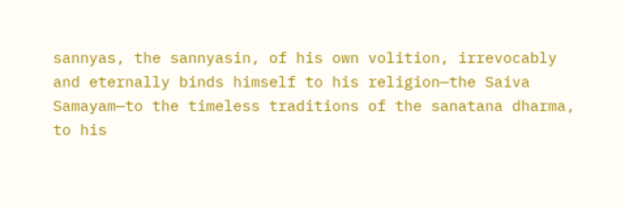sannyas, the sannyasin, of his own volition, irrevocably and eternally binds himself to his religion—the Saiva Samayam—to the timeless traditions of the sanatana dharma, to his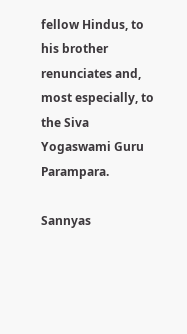fellow Hindus, to his brother renunciates and, most especially, to the Siva Yogaswami Guru Parampara.

Sannyas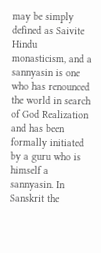may be simply defined as Saivite Hindu monasticism, and a sannyasin is one who has renounced the world in search of God Realization and has been formally initiated by a guru who is himself a sannyasin. In Sanskrit the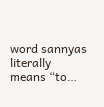word sannyas literally means “to…